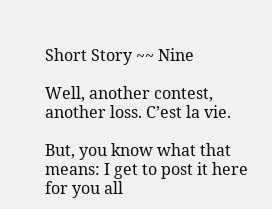Short Story ~~ Nine

Well, another contest, another loss. C’est la vie.

But, you know what that means: I get to post it here for you all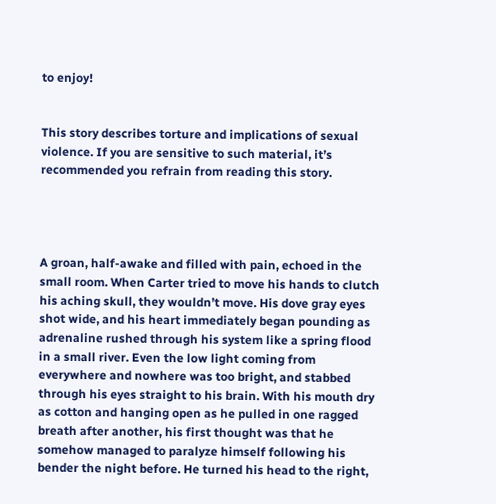to enjoy!


This story describes torture and implications of sexual violence. If you are sensitive to such material, it’s recommended you refrain from reading this story.




A groan, half-awake and filled with pain, echoed in the small room. When Carter tried to move his hands to clutch his aching skull, they wouldn’t move. His dove gray eyes shot wide, and his heart immediately began pounding as adrenaline rushed through his system like a spring flood in a small river. Even the low light coming from everywhere and nowhere was too bright, and stabbed through his eyes straight to his brain. With his mouth dry as cotton and hanging open as he pulled in one ragged breath after another, his first thought was that he somehow managed to paralyze himself following his bender the night before. He turned his head to the right,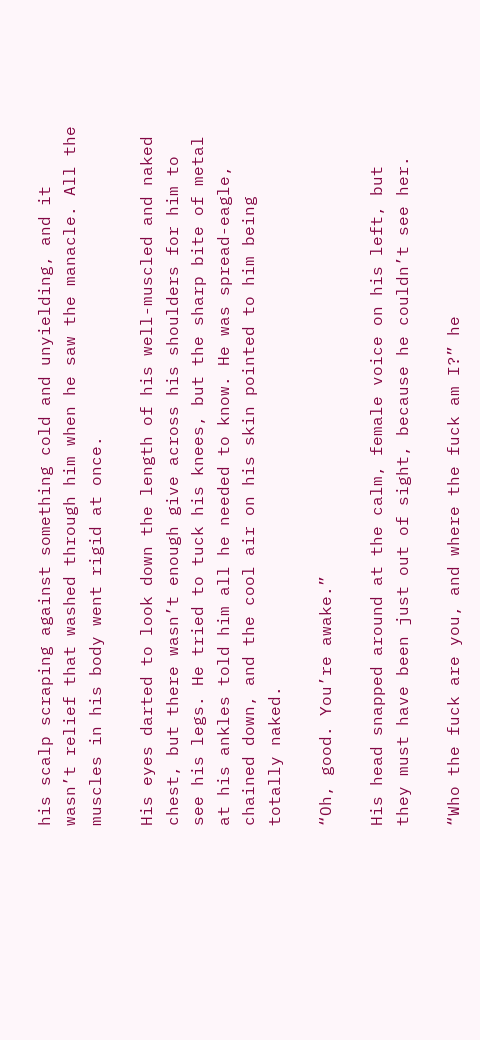his scalp scraping against something cold and unyielding, and it wasn’t relief that washed through him when he saw the manacle. All the muscles in his body went rigid at once.

His eyes darted to look down the length of his well-muscled and naked chest, but there wasn’t enough give across his shoulders for him to see his legs. He tried to tuck his knees, but the sharp bite of metal at his ankles told him all he needed to know. He was spread-eagle, chained down, and the cool air on his skin pointed to him being totally naked.

“Oh, good. You’re awake.”

His head snapped around at the calm, female voice on his left, but they must have been just out of sight, because he couldn’t see her.

“Who the fuck are you, and where the fuck am I?” he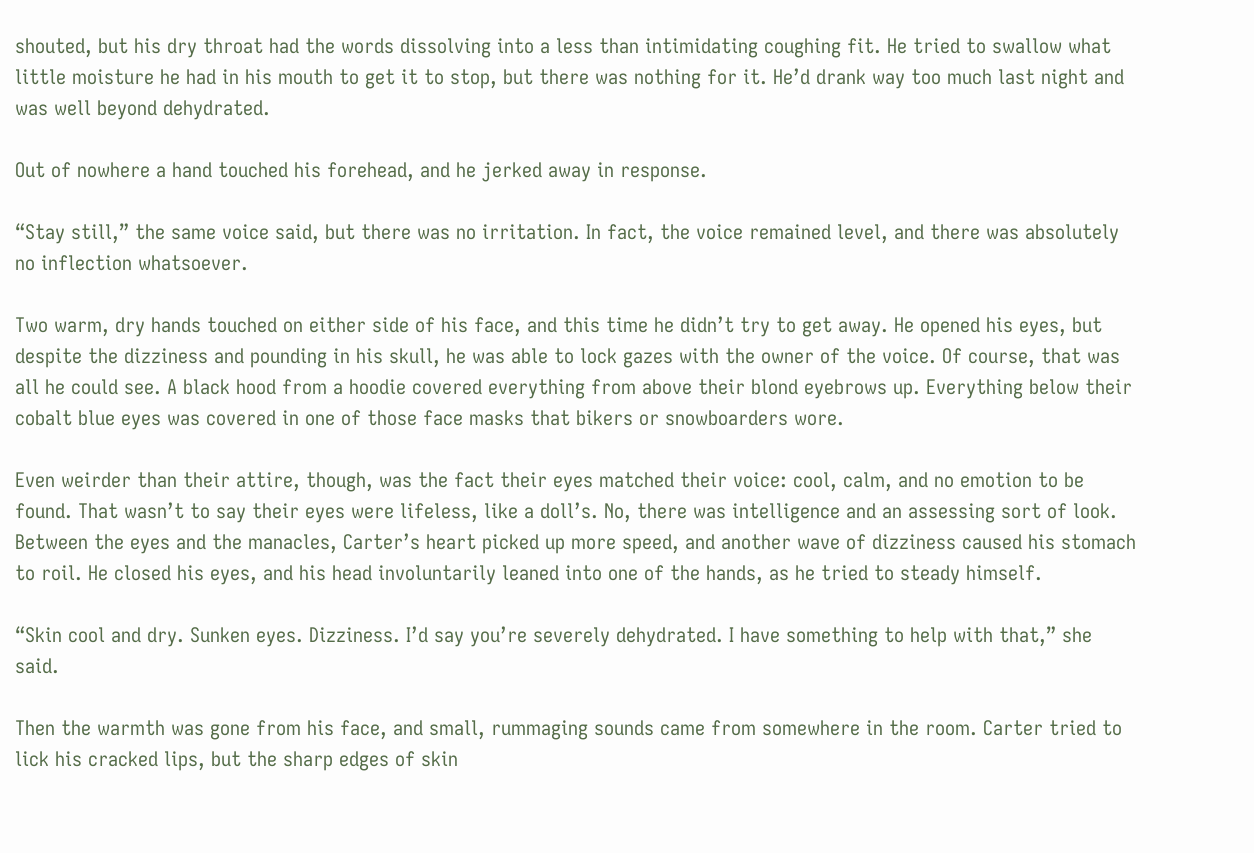shouted, but his dry throat had the words dissolving into a less than intimidating coughing fit. He tried to swallow what little moisture he had in his mouth to get it to stop, but there was nothing for it. He’d drank way too much last night and was well beyond dehydrated.

Out of nowhere a hand touched his forehead, and he jerked away in response.

“Stay still,” the same voice said, but there was no irritation. In fact, the voice remained level, and there was absolutely no inflection whatsoever.

Two warm, dry hands touched on either side of his face, and this time he didn’t try to get away. He opened his eyes, but despite the dizziness and pounding in his skull, he was able to lock gazes with the owner of the voice. Of course, that was all he could see. A black hood from a hoodie covered everything from above their blond eyebrows up. Everything below their cobalt blue eyes was covered in one of those face masks that bikers or snowboarders wore.

Even weirder than their attire, though, was the fact their eyes matched their voice: cool, calm, and no emotion to be found. That wasn’t to say their eyes were lifeless, like a doll’s. No, there was intelligence and an assessing sort of look. Between the eyes and the manacles, Carter’s heart picked up more speed, and another wave of dizziness caused his stomach to roil. He closed his eyes, and his head involuntarily leaned into one of the hands, as he tried to steady himself.

“Skin cool and dry. Sunken eyes. Dizziness. I’d say you’re severely dehydrated. I have something to help with that,” she said.

Then the warmth was gone from his face, and small, rummaging sounds came from somewhere in the room. Carter tried to lick his cracked lips, but the sharp edges of skin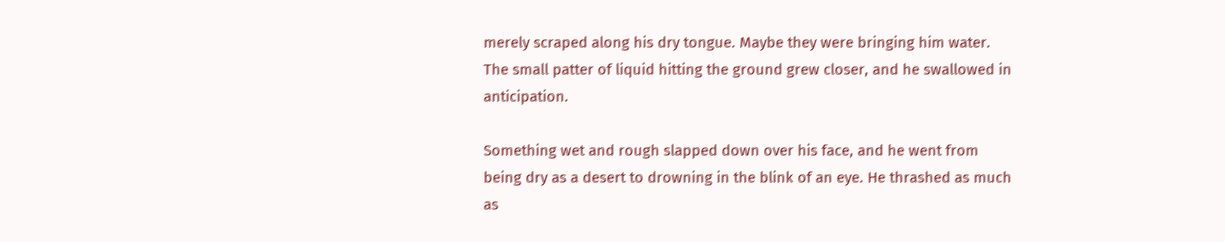merely scraped along his dry tongue. Maybe they were bringing him water. The small patter of liquid hitting the ground grew closer, and he swallowed in anticipation.

Something wet and rough slapped down over his face, and he went from being dry as a desert to drowning in the blink of an eye. He thrashed as much as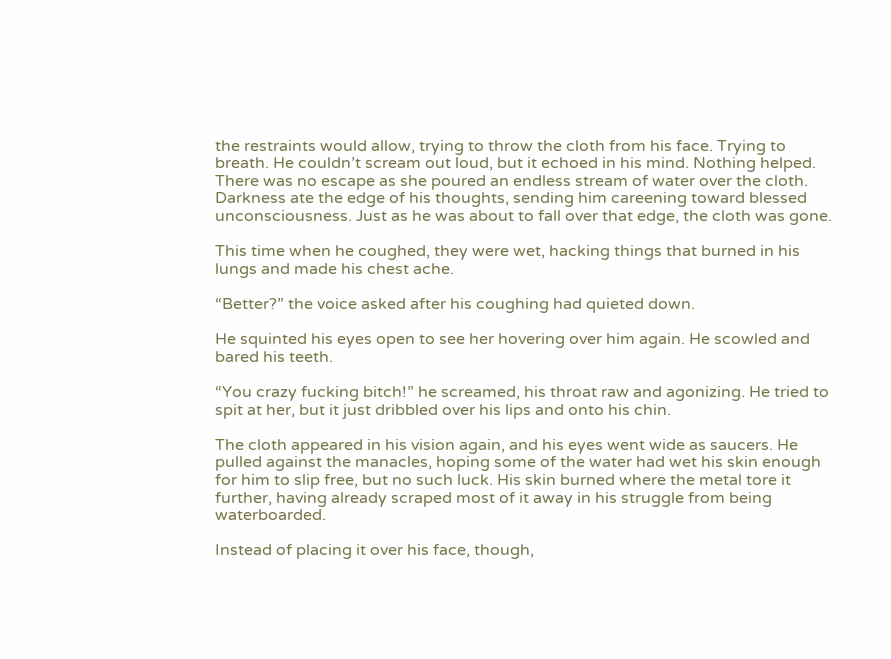the restraints would allow, trying to throw the cloth from his face. Trying to breath. He couldn’t scream out loud, but it echoed in his mind. Nothing helped. There was no escape as she poured an endless stream of water over the cloth. Darkness ate the edge of his thoughts, sending him careening toward blessed unconsciousness. Just as he was about to fall over that edge, the cloth was gone.

This time when he coughed, they were wet, hacking things that burned in his lungs and made his chest ache.

“Better?” the voice asked after his coughing had quieted down.

He squinted his eyes open to see her hovering over him again. He scowled and bared his teeth.

“You crazy fucking bitch!” he screamed, his throat raw and agonizing. He tried to spit at her, but it just dribbled over his lips and onto his chin.

The cloth appeared in his vision again, and his eyes went wide as saucers. He pulled against the manacles, hoping some of the water had wet his skin enough for him to slip free, but no such luck. His skin burned where the metal tore it further, having already scraped most of it away in his struggle from being waterboarded.

Instead of placing it over his face, though,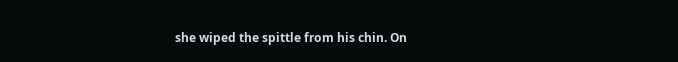she wiped the spittle from his chin. On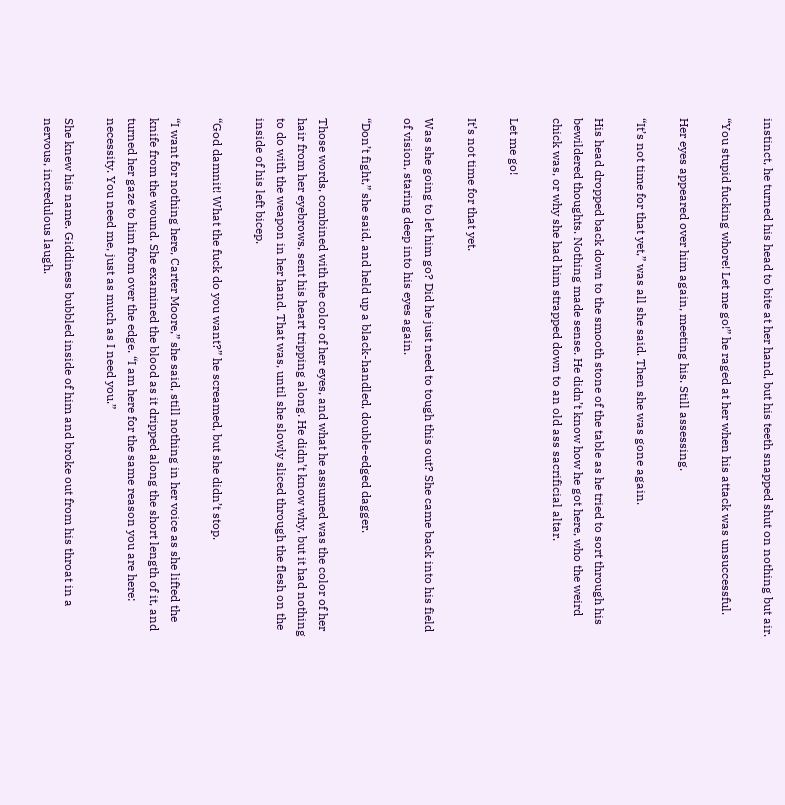instinct, he turned his head to bite at her hand, but his teeth snapped shut on nothing but air.

“You stupid fucking whore! Let me go!” he raged at her when his attack was unsuccessful.

Her eyes appeared over him again, meeting his. Still assessing.

“It’s not time for that yet,” was all she said. Then she was gone again.

His head dropped back down to the smooth stone of the table as he tried to sort through his bewildered thoughts. Nothing made sense. He didn’t know how he got here, who the weird chick was, or why she had him strapped down to an old ass sacrificial altar.

Let me go!

It’s not time for that yet.

Was she going to let him go? Did he just need to tough this out? She came back into his field of vision, staring deep into his eyes again.

“Don’t fight,” she said, and held up a black-handled, double-edged dagger.

Those words, combined with the color of her eyes, and what he assumed was the color of her hair from her eyebrows, sent his heart tripping along. He didn’t know why, but it had nothing to do with the weapon in her hand. That was, until she slowly sliced through the flesh on the inside of his left bicep.

“God damnit! What the fuck do you want?” he screamed, but she didn’t stop.

“I want for nothing here, Carter Moore,” she said, still nothing in her voice as she lifted the knife from the wound. She examined the blood as it dripped along the short length of it, and turned her gaze to him from over the edge. “I am here for the same reason you are here: necessity. You need me, just as much as I need you.”

She knew his name. Giddiness bubbled inside of him and broke out from his throat in a nervous, incredulous laugh.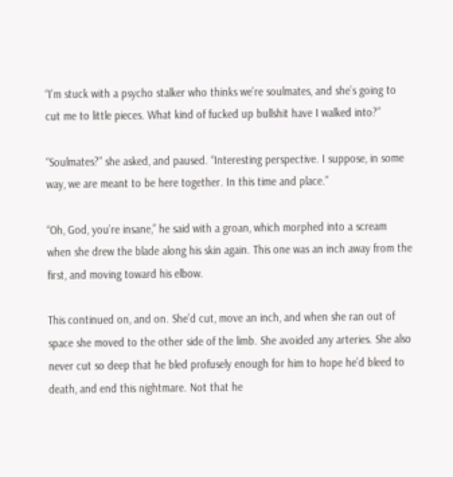“I’m stuck with a psycho stalker who thinks we’re soulmates, and she’s going to cut me to little pieces. What kind of fucked up bullshit have I walked into?”

“Soulmates?” she asked, and paused. “Interesting perspective. I suppose, in some way, we are meant to be here together. In this time and place.”

“Oh, God, you’re insane,” he said with a groan, which morphed into a scream when she drew the blade along his skin again. This one was an inch away from the first, and moving toward his elbow.

This continued on, and on. She’d cut, move an inch, and when she ran out of space she moved to the other side of the limb. She avoided any arteries. She also never cut so deep that he bled profusely enough for him to hope he’d bleed to death, and end this nightmare. Not that he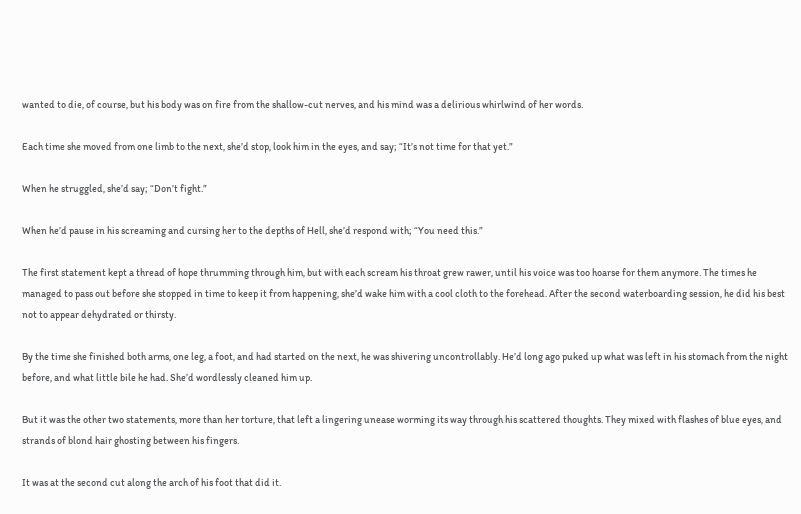wanted to die, of course, but his body was on fire from the shallow-cut nerves, and his mind was a delirious whirlwind of her words.

Each time she moved from one limb to the next, she’d stop, look him in the eyes, and say; “It’s not time for that yet.”

When he struggled, she’d say; “Don’t fight.”

When he’d pause in his screaming and cursing her to the depths of Hell, she’d respond with; “You need this.”

The first statement kept a thread of hope thrumming through him, but with each scream his throat grew rawer, until his voice was too hoarse for them anymore. The times he managed to pass out before she stopped in time to keep it from happening, she’d wake him with a cool cloth to the forehead. After the second waterboarding session, he did his best not to appear dehydrated or thirsty.

By the time she finished both arms, one leg, a foot, and had started on the next, he was shivering uncontrollably. He’d long ago puked up what was left in his stomach from the night before, and what little bile he had. She’d wordlessly cleaned him up.

But it was the other two statements, more than her torture, that left a lingering unease worming its way through his scattered thoughts. They mixed with flashes of blue eyes, and strands of blond hair ghosting between his fingers.

It was at the second cut along the arch of his foot that did it.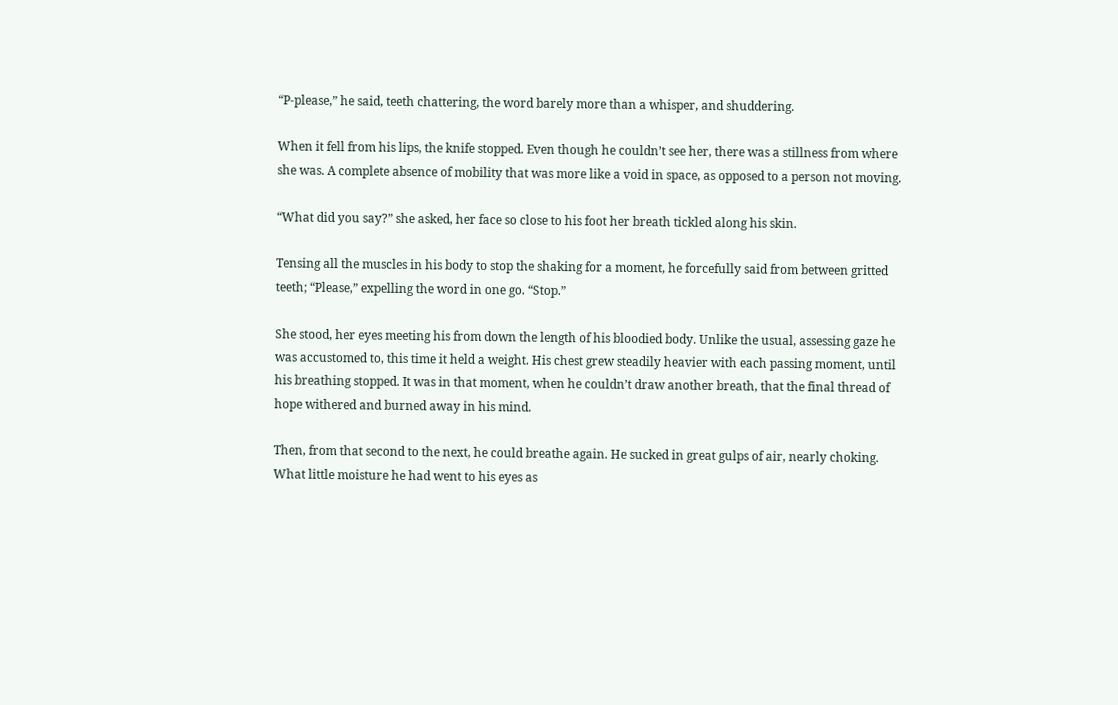“P-please,” he said, teeth chattering, the word barely more than a whisper, and shuddering.

When it fell from his lips, the knife stopped. Even though he couldn’t see her, there was a stillness from where she was. A complete absence of mobility that was more like a void in space, as opposed to a person not moving.

“What did you say?” she asked, her face so close to his foot her breath tickled along his skin.

Tensing all the muscles in his body to stop the shaking for a moment, he forcefully said from between gritted teeth; “Please,” expelling the word in one go. “Stop.”

She stood, her eyes meeting his from down the length of his bloodied body. Unlike the usual, assessing gaze he was accustomed to, this time it held a weight. His chest grew steadily heavier with each passing moment, until his breathing stopped. It was in that moment, when he couldn’t draw another breath, that the final thread of hope withered and burned away in his mind.

Then, from that second to the next, he could breathe again. He sucked in great gulps of air, nearly choking. What little moisture he had went to his eyes as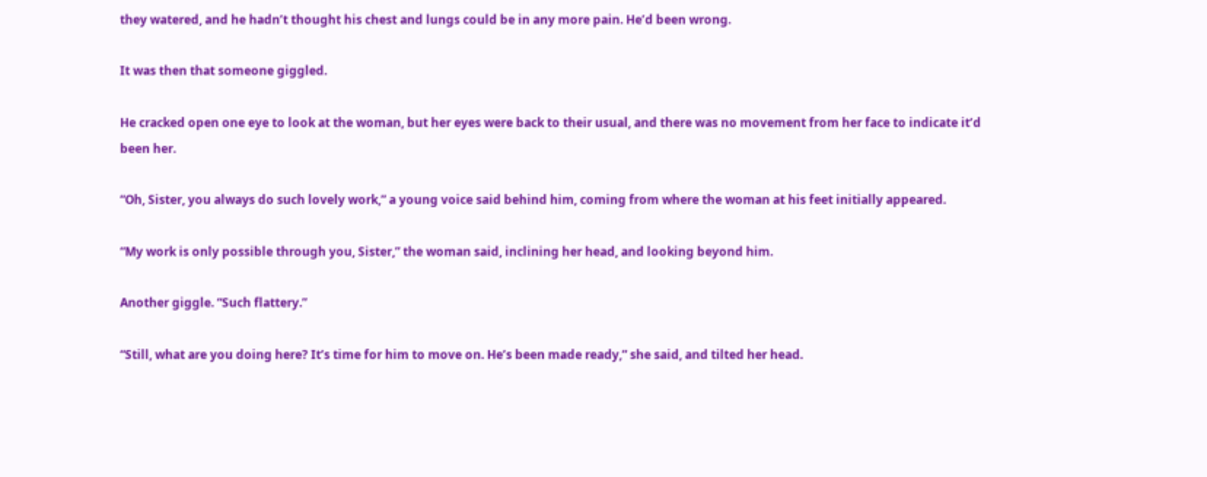they watered, and he hadn’t thought his chest and lungs could be in any more pain. He’d been wrong.

It was then that someone giggled.

He cracked open one eye to look at the woman, but her eyes were back to their usual, and there was no movement from her face to indicate it’d been her.

“Oh, Sister, you always do such lovely work,” a young voice said behind him, coming from where the woman at his feet initially appeared.

“My work is only possible through you, Sister,” the woman said, inclining her head, and looking beyond him.

Another giggle. “Such flattery.”

“Still, what are you doing here? It’s time for him to move on. He’s been made ready,” she said, and tilted her head.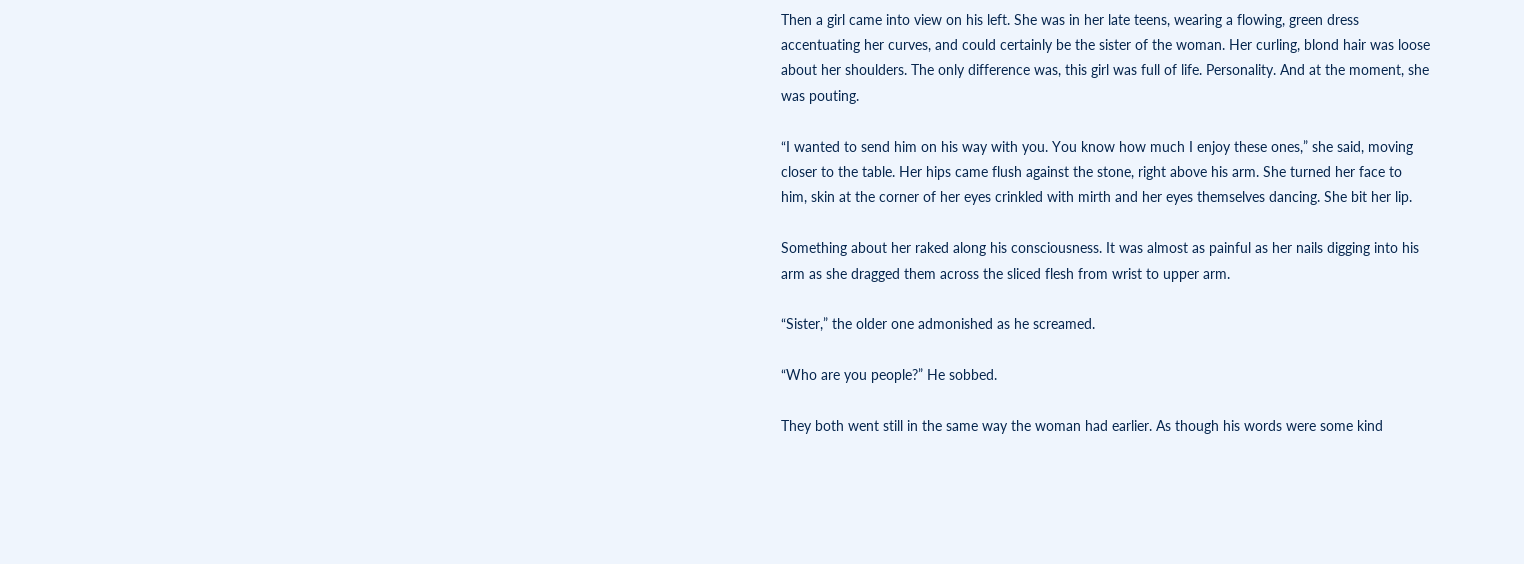Then a girl came into view on his left. She was in her late teens, wearing a flowing, green dress accentuating her curves, and could certainly be the sister of the woman. Her curling, blond hair was loose about her shoulders. The only difference was, this girl was full of life. Personality. And at the moment, she was pouting.

“I wanted to send him on his way with you. You know how much I enjoy these ones,” she said, moving closer to the table. Her hips came flush against the stone, right above his arm. She turned her face to him, skin at the corner of her eyes crinkled with mirth and her eyes themselves dancing. She bit her lip.

Something about her raked along his consciousness. It was almost as painful as her nails digging into his arm as she dragged them across the sliced flesh from wrist to upper arm.

“Sister,” the older one admonished as he screamed.

“Who are you people?” He sobbed.

They both went still in the same way the woman had earlier. As though his words were some kind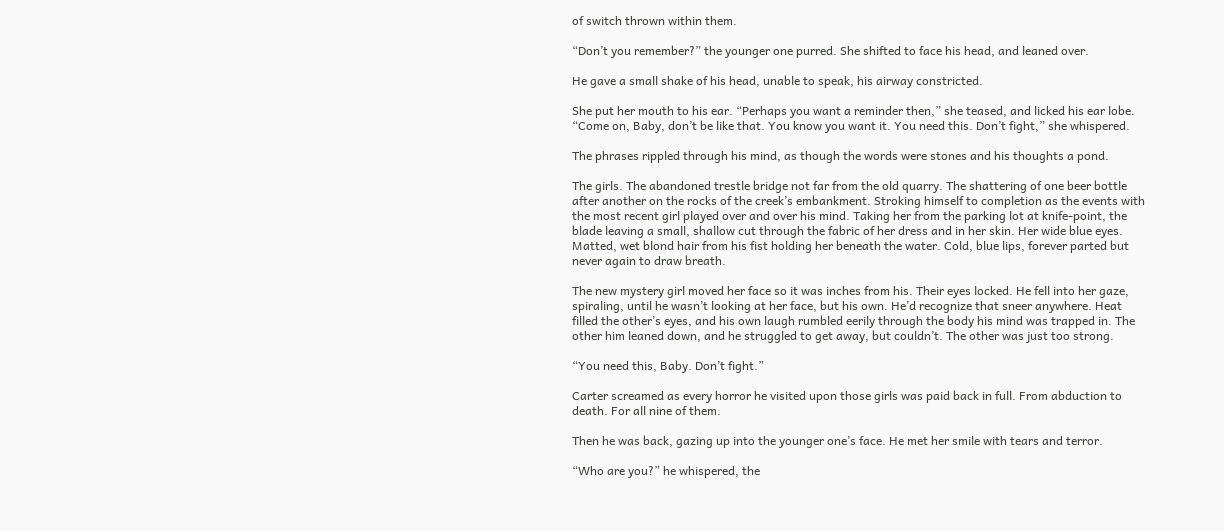of switch thrown within them.

“Don’t you remember?” the younger one purred. She shifted to face his head, and leaned over.

He gave a small shake of his head, unable to speak, his airway constricted.

She put her mouth to his ear. “Perhaps you want a reminder then,” she teased, and licked his ear lobe. “Come on, Baby, don’t be like that. You know you want it. You need this. Don’t fight,” she whispered.

The phrases rippled through his mind, as though the words were stones and his thoughts a pond.

The girls. The abandoned trestle bridge not far from the old quarry. The shattering of one beer bottle after another on the rocks of the creek’s embankment. Stroking himself to completion as the events with the most recent girl played over and over his mind. Taking her from the parking lot at knife-point, the blade leaving a small, shallow cut through the fabric of her dress and in her skin. Her wide blue eyes. Matted, wet blond hair from his fist holding her beneath the water. Cold, blue lips, forever parted but never again to draw breath.

The new mystery girl moved her face so it was inches from his. Their eyes locked. He fell into her gaze, spiraling, until he wasn’t looking at her face, but his own. He’d recognize that sneer anywhere. Heat filled the other’s eyes, and his own laugh rumbled eerily through the body his mind was trapped in. The other him leaned down, and he struggled to get away, but couldn’t. The other was just too strong.

“You need this, Baby. Don’t fight.”

Carter screamed as every horror he visited upon those girls was paid back in full. From abduction to death. For all nine of them.

Then he was back, gazing up into the younger one’s face. He met her smile with tears and terror.

“Who are you?” he whispered, the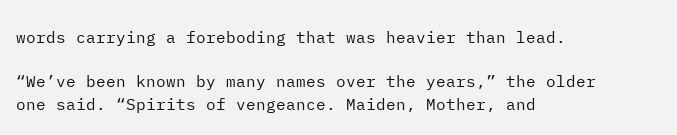words carrying a foreboding that was heavier than lead.

“We’ve been known by many names over the years,” the older one said. “Spirits of vengeance. Maiden, Mother, and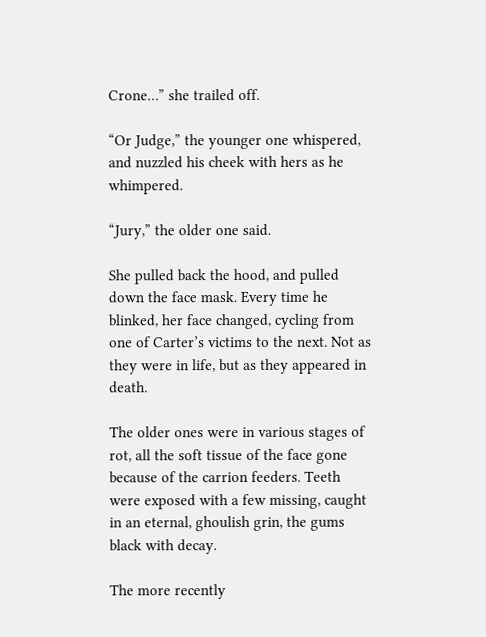Crone…” she trailed off.

“Or Judge,” the younger one whispered, and nuzzled his cheek with hers as he whimpered.

“Jury,” the older one said.

She pulled back the hood, and pulled down the face mask. Every time he blinked, her face changed, cycling from one of Carter’s victims to the next. Not as they were in life, but as they appeared in death.

The older ones were in various stages of rot, all the soft tissue of the face gone because of the carrion feeders. Teeth were exposed with a few missing, caught in an eternal, ghoulish grin, the gums black with decay.

The more recently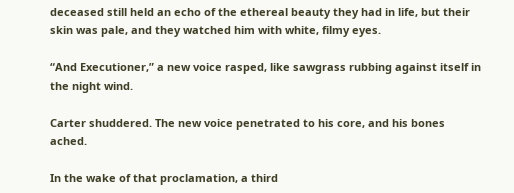deceased still held an echo of the ethereal beauty they had in life, but their skin was pale, and they watched him with white, filmy eyes.

“And Executioner,” a new voice rasped, like sawgrass rubbing against itself in the night wind.

Carter shuddered. The new voice penetrated to his core, and his bones ached.

In the wake of that proclamation, a third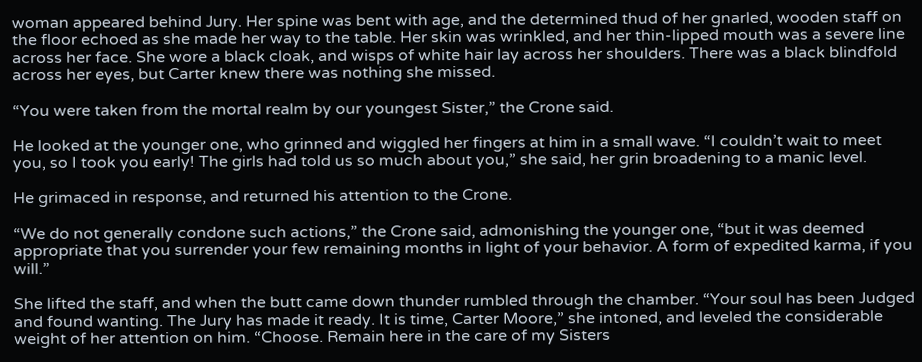woman appeared behind Jury. Her spine was bent with age, and the determined thud of her gnarled, wooden staff on the floor echoed as she made her way to the table. Her skin was wrinkled, and her thin-lipped mouth was a severe line across her face. She wore a black cloak, and wisps of white hair lay across her shoulders. There was a black blindfold across her eyes, but Carter knew there was nothing she missed.

“You were taken from the mortal realm by our youngest Sister,” the Crone said.

He looked at the younger one, who grinned and wiggled her fingers at him in a small wave. “I couldn’t wait to meet you, so I took you early! The girls had told us so much about you,” she said, her grin broadening to a manic level.

He grimaced in response, and returned his attention to the Crone.

“We do not generally condone such actions,” the Crone said, admonishing the younger one, “but it was deemed appropriate that you surrender your few remaining months in light of your behavior. A form of expedited karma, if you will.”

She lifted the staff, and when the butt came down thunder rumbled through the chamber. “Your soul has been Judged and found wanting. The Jury has made it ready. It is time, Carter Moore,” she intoned, and leveled the considerable weight of her attention on him. “Choose. Remain here in the care of my Sisters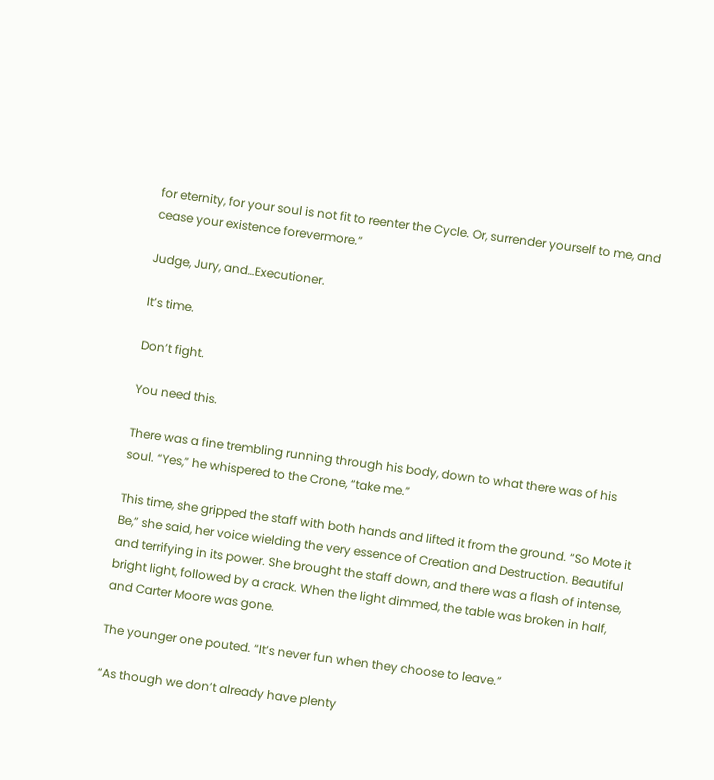for eternity, for your soul is not fit to reenter the Cycle. Or, surrender yourself to me, and cease your existence forevermore.”

Judge, Jury, and…Executioner.

It’s time.

Don’t fight.

You need this.

There was a fine trembling running through his body, down to what there was of his soul. “Yes,” he whispered to the Crone, “take me.”

This time, she gripped the staff with both hands and lifted it from the ground. “So Mote it Be,” she said, her voice wielding the very essence of Creation and Destruction. Beautiful and terrifying in its power. She brought the staff down, and there was a flash of intense, bright light, followed by a crack. When the light dimmed, the table was broken in half, and Carter Moore was gone.

The younger one pouted. “It’s never fun when they choose to leave.”

“As though we don’t already have plenty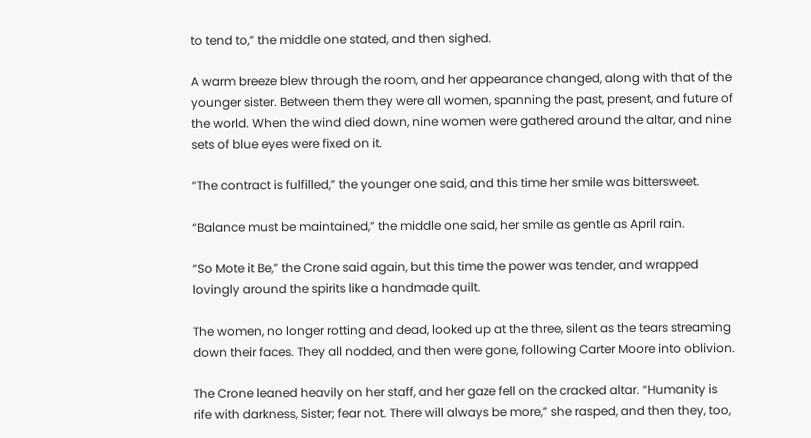to tend to,” the middle one stated, and then sighed.

A warm breeze blew through the room, and her appearance changed, along with that of the younger sister. Between them they were all women, spanning the past, present, and future of the world. When the wind died down, nine women were gathered around the altar, and nine sets of blue eyes were fixed on it.

“The contract is fulfilled,” the younger one said, and this time her smile was bittersweet.

“Balance must be maintained,” the middle one said, her smile as gentle as April rain.

“So Mote it Be,” the Crone said again, but this time the power was tender, and wrapped lovingly around the spirits like a handmade quilt.

The women, no longer rotting and dead, looked up at the three, silent as the tears streaming down their faces. They all nodded, and then were gone, following Carter Moore into oblivion.

The Crone leaned heavily on her staff, and her gaze fell on the cracked altar. “Humanity is rife with darkness, Sister; fear not. There will always be more,” she rasped, and then they, too,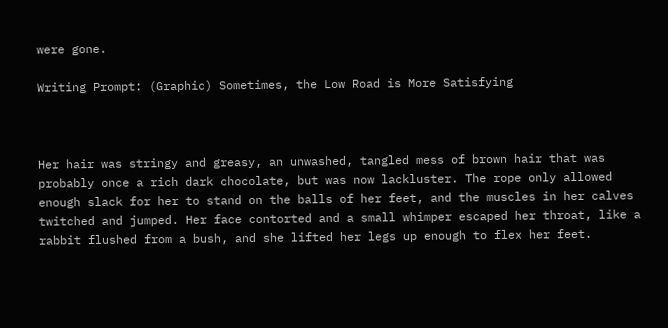were gone.

Writing Prompt: (Graphic) Sometimes, the Low Road is More Satisfying



Her hair was stringy and greasy, an unwashed, tangled mess of brown hair that was probably once a rich dark chocolate, but was now lackluster. The rope only allowed enough slack for her to stand on the balls of her feet, and the muscles in her calves twitched and jumped. Her face contorted and a small whimper escaped her throat, like a rabbit flushed from a bush, and she lifted her legs up enough to flex her feet.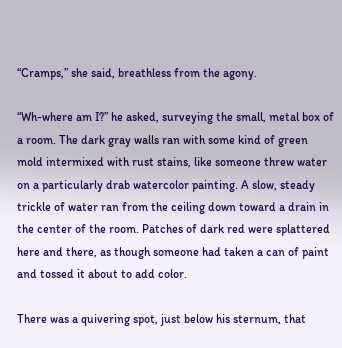“Cramps,” she said, breathless from the agony.

“Wh-where am I?” he asked, surveying the small, metal box of a room. The dark gray walls ran with some kind of green mold intermixed with rust stains, like someone threw water on a particularly drab watercolor painting. A slow, steady trickle of water ran from the ceiling down toward a drain in the center of the room. Patches of dark red were splattered here and there, as though someone had taken a can of paint and tossed it about to add color.

There was a quivering spot, just below his sternum, that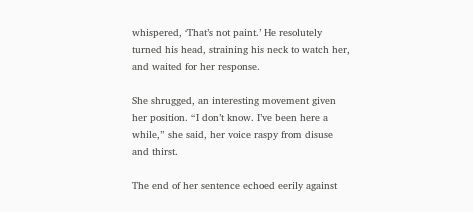whispered, ‘That’s not paint.’ He resolutely turned his head, straining his neck to watch her, and waited for her response.

She shrugged, an interesting movement given her position. “I don’t know. I’ve been here a while,” she said, her voice raspy from disuse and thirst.

The end of her sentence echoed eerily against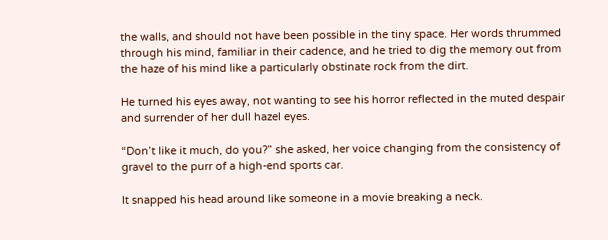the walls, and should not have been possible in the tiny space. Her words thrummed through his mind, familiar in their cadence, and he tried to dig the memory out from the haze of his mind like a particularly obstinate rock from the dirt.

He turned his eyes away, not wanting to see his horror reflected in the muted despair and surrender of her dull hazel eyes.

“Don’t like it much, do you?” she asked, her voice changing from the consistency of gravel to the purr of a high-end sports car.

It snapped his head around like someone in a movie breaking a neck.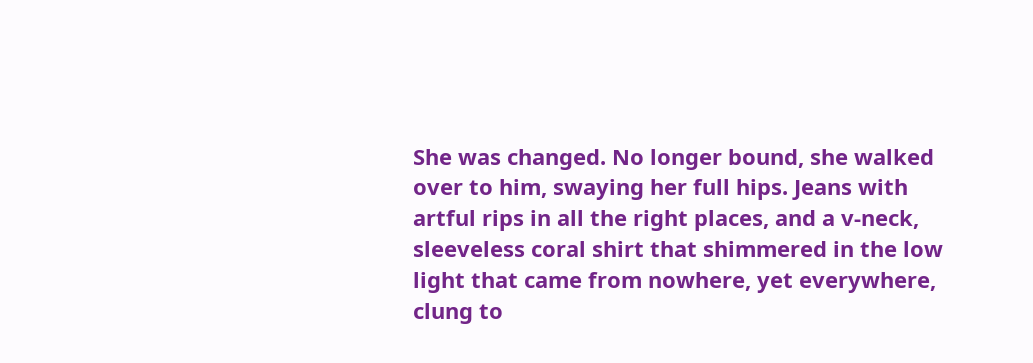She was changed. No longer bound, she walked over to him, swaying her full hips. Jeans with artful rips in all the right places, and a v-neck, sleeveless coral shirt that shimmered in the low light that came from nowhere, yet everywhere, clung to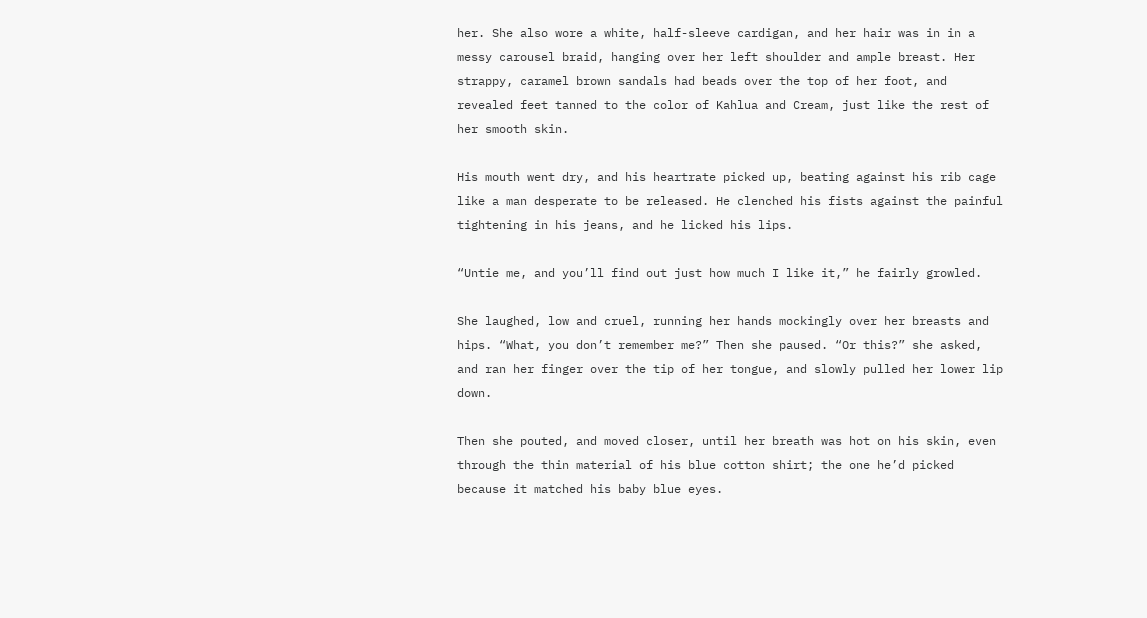her. She also wore a white, half-sleeve cardigan, and her hair was in in a messy carousel braid, hanging over her left shoulder and ample breast. Her strappy, caramel brown sandals had beads over the top of her foot, and revealed feet tanned to the color of Kahlua and Cream, just like the rest of her smooth skin.

His mouth went dry, and his heartrate picked up, beating against his rib cage like a man desperate to be released. He clenched his fists against the painful tightening in his jeans, and he licked his lips.

“Untie me, and you’ll find out just how much I like it,” he fairly growled.

She laughed, low and cruel, running her hands mockingly over her breasts and hips. “What, you don’t remember me?” Then she paused. “Or this?” she asked, and ran her finger over the tip of her tongue, and slowly pulled her lower lip down.

Then she pouted, and moved closer, until her breath was hot on his skin, even through the thin material of his blue cotton shirt; the one he’d picked because it matched his baby blue eyes.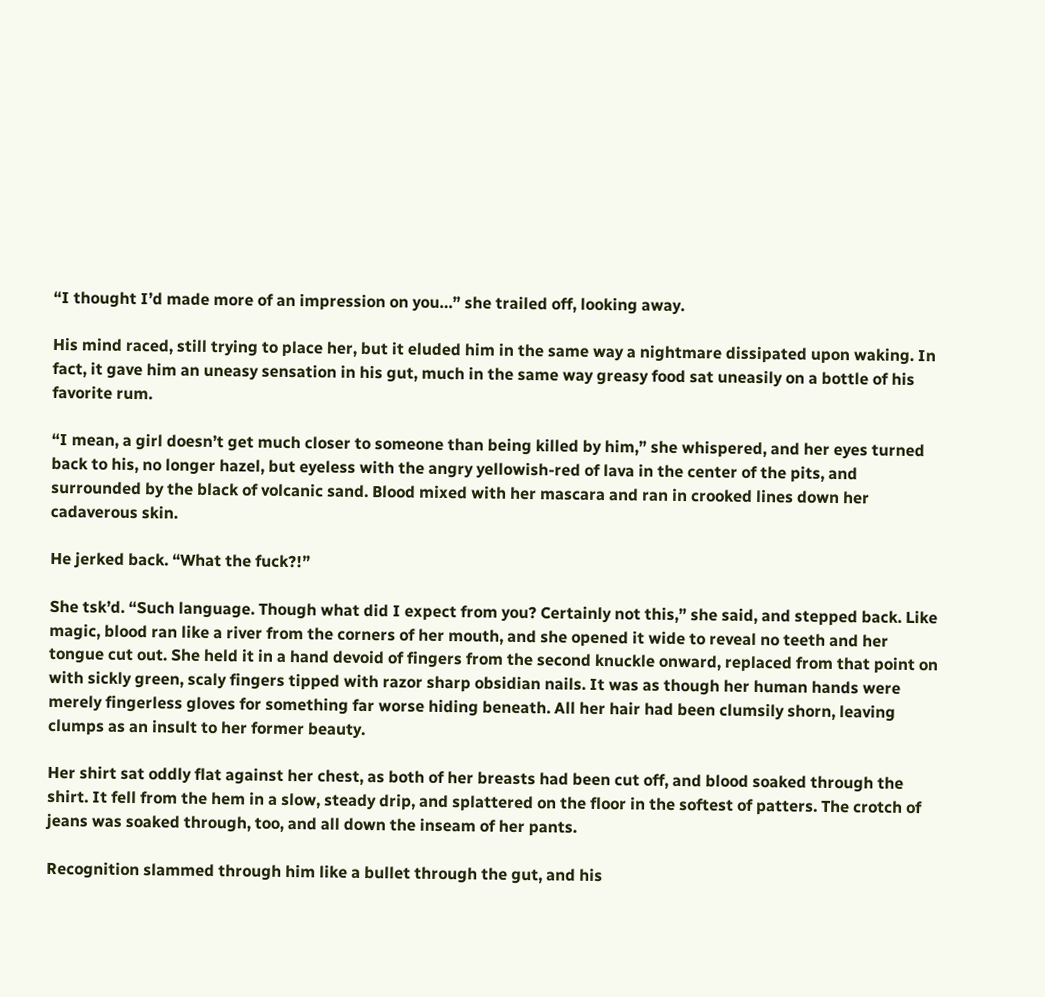“I thought I’d made more of an impression on you…” she trailed off, looking away.

His mind raced, still trying to place her, but it eluded him in the same way a nightmare dissipated upon waking. In fact, it gave him an uneasy sensation in his gut, much in the same way greasy food sat uneasily on a bottle of his favorite rum.

“I mean, a girl doesn’t get much closer to someone than being killed by him,” she whispered, and her eyes turned back to his, no longer hazel, but eyeless with the angry yellowish-red of lava in the center of the pits, and surrounded by the black of volcanic sand. Blood mixed with her mascara and ran in crooked lines down her cadaverous skin.

He jerked back. “What the fuck?!”

She tsk’d. “Such language. Though what did I expect from you? Certainly not this,” she said, and stepped back. Like magic, blood ran like a river from the corners of her mouth, and she opened it wide to reveal no teeth and her tongue cut out. She held it in a hand devoid of fingers from the second knuckle onward, replaced from that point on with sickly green, scaly fingers tipped with razor sharp obsidian nails. It was as though her human hands were merely fingerless gloves for something far worse hiding beneath. All her hair had been clumsily shorn, leaving clumps as an insult to her former beauty.

Her shirt sat oddly flat against her chest, as both of her breasts had been cut off, and blood soaked through the shirt. It fell from the hem in a slow, steady drip, and splattered on the floor in the softest of patters. The crotch of jeans was soaked through, too, and all down the inseam of her pants.

Recognition slammed through him like a bullet through the gut, and his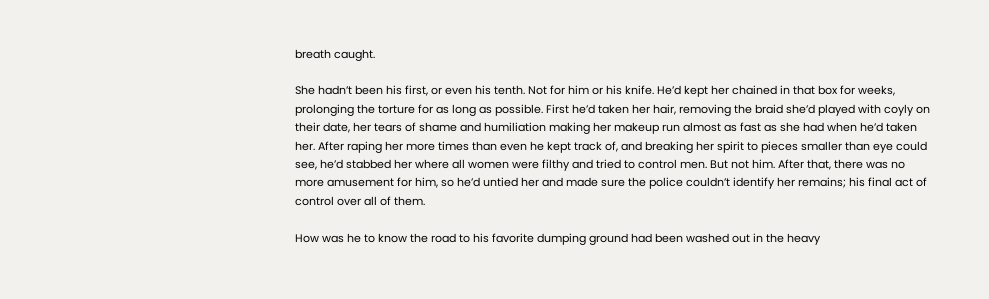breath caught.

She hadn’t been his first, or even his tenth. Not for him or his knife. He’d kept her chained in that box for weeks, prolonging the torture for as long as possible. First he’d taken her hair, removing the braid she’d played with coyly on their date, her tears of shame and humiliation making her makeup run almost as fast as she had when he’d taken her. After raping her more times than even he kept track of, and breaking her spirit to pieces smaller than eye could see, he’d stabbed her where all women were filthy and tried to control men. But not him. After that, there was no more amusement for him, so he’d untied her and made sure the police couldn’t identify her remains; his final act of control over all of them.

How was he to know the road to his favorite dumping ground had been washed out in the heavy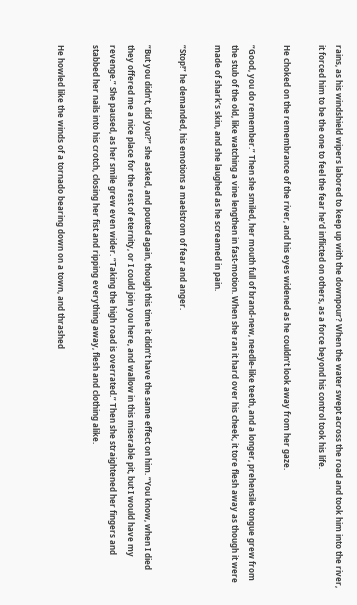rains, as his windshield wipers labored to keep up with the downpour? When the water swept across the road and took him into the river, it forced him to be the one to feel the fear he’d inflicted on others, as a force beyond his control took his life.

He choked on the remembrance of the river, and his eyes widened as he couldn’t look away from her gaze.

“Good, you do remember.” Then she smiled, her mouth full of brand-new, needle-like teeth, and a longer, prehensile tongue grew from the stub of the old, like watching a vine lengthen in fast-motion. When she ran it hard over his cheek, it tore flesh away as though it were made of shark’s skin, and she laughed as he screamed in pain.

“Stop!” he demanded, his emotions a maelstrom of fear and anger.

“But you didn’t, did you?” she asked, and pouted again, though this time it didn’t have the same effect on him. “You know, when I died they offered me a nice place for the rest of eternity, or I could join you here, and wallow in this miserable pit, but I would have my revenge.” She paused, as her smile grew even wider. “Taking the high road is overrated.” Then she straightened her fingers and stabbed her nails into his crotch, closing her fist and ripping everything away, flesh and clothing alike.

He howled like the winds of a tornado bearing down on a town, and thrashed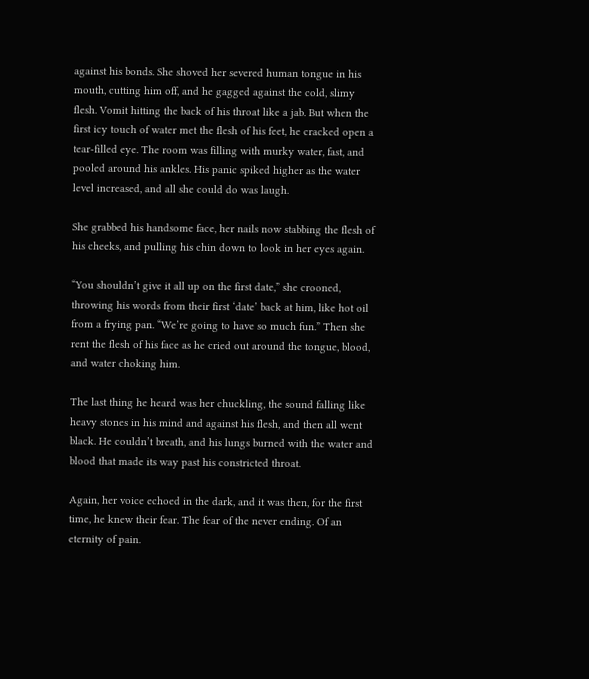against his bonds. She shoved her severed human tongue in his mouth, cutting him off, and he gagged against the cold, slimy flesh. Vomit hitting the back of his throat like a jab. But when the first icy touch of water met the flesh of his feet, he cracked open a tear-filled eye. The room was filling with murky water, fast, and pooled around his ankles. His panic spiked higher as the water level increased, and all she could do was laugh.

She grabbed his handsome face, her nails now stabbing the flesh of his cheeks, and pulling his chin down to look in her eyes again.

“You shouldn’t give it all up on the first date,” she crooned, throwing his words from their first ‘date’ back at him, like hot oil from a frying pan. “We’re going to have so much fun.” Then she rent the flesh of his face as he cried out around the tongue, blood, and water choking him.

The last thing he heard was her chuckling, the sound falling like heavy stones in his mind and against his flesh, and then all went black. He couldn’t breath, and his lungs burned with the water and blood that made its way past his constricted throat.

Again, her voice echoed in the dark, and it was then, for the first time, he knew their fear. The fear of the never ending. Of an eternity of pain.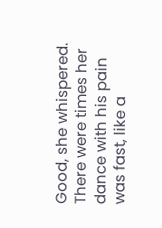Good, she whispered. There were times her dance with his pain was fast, like a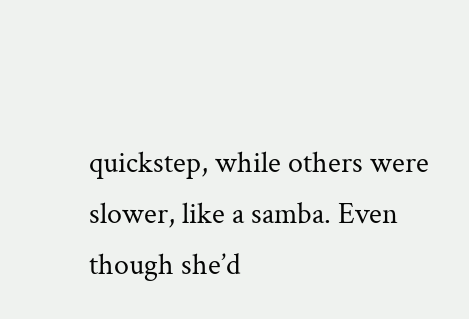quickstep, while others were slower, like a samba. Even though she’d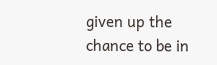given up the chance to be in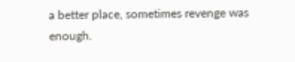a better place, sometimes revenge was enough.